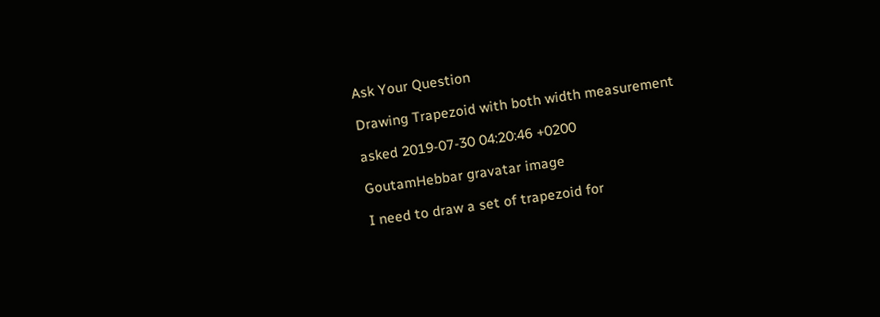Ask Your Question

Drawing Trapezoid with both width measurement

asked 2019-07-30 04:20:46 +0200

GoutamHebbar gravatar image

I need to draw a set of trapezoid for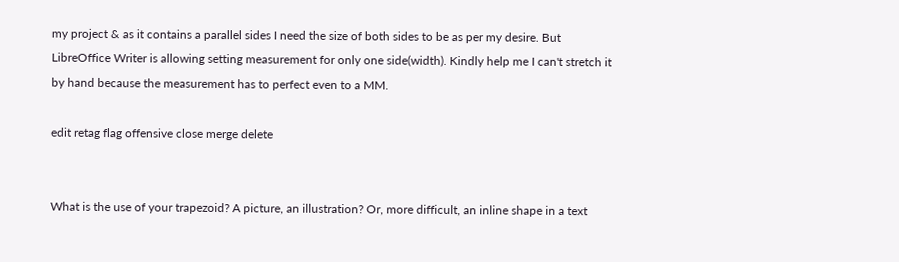my project & as it contains a parallel sides I need the size of both sides to be as per my desire. But LibreOffice Writer is allowing setting measurement for only one side(width). Kindly help me I can't stretch it by hand because the measurement has to perfect even to a MM.

edit retag flag offensive close merge delete


What is the use of your trapezoid? A picture, an illustration? Or, more difficult, an inline shape in a text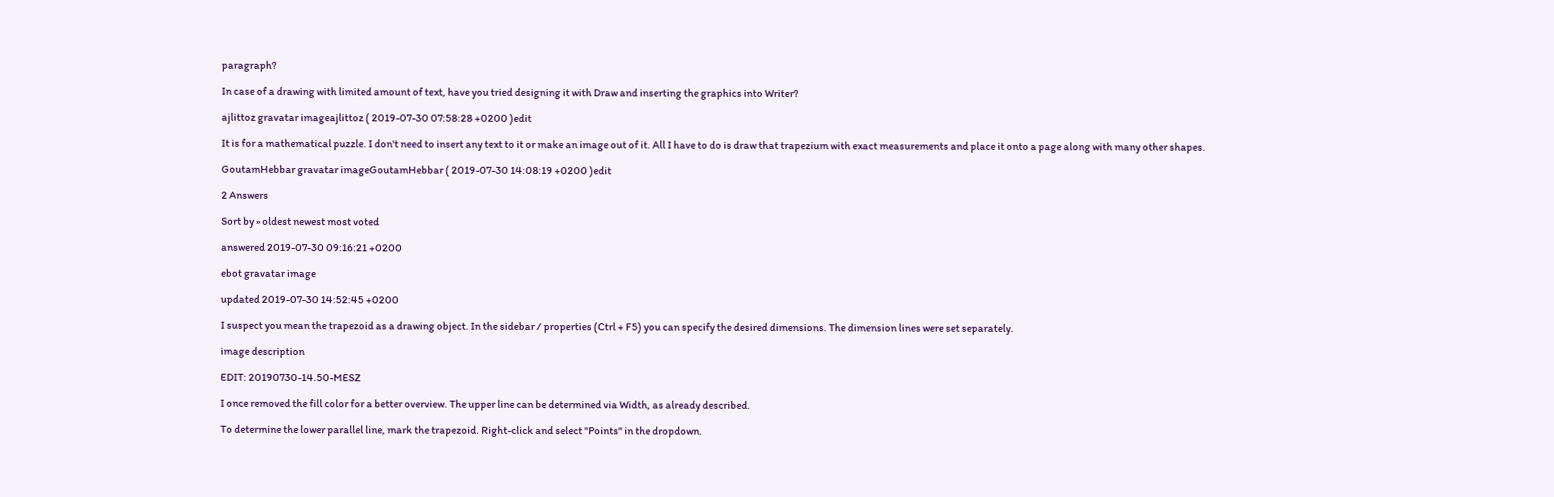paragraph?

In case of a drawing with limited amount of text, have you tried designing it with Draw and inserting the graphics into Writer?

ajlittoz gravatar imageajlittoz ( 2019-07-30 07:58:28 +0200 )edit

It is for a mathematical puzzle. I don't need to insert any text to it or make an image out of it. All I have to do is draw that trapezium with exact measurements and place it onto a page along with many other shapes.

GoutamHebbar gravatar imageGoutamHebbar ( 2019-07-30 14:08:19 +0200 )edit

2 Answers

Sort by » oldest newest most voted

answered 2019-07-30 09:16:21 +0200

ebot gravatar image

updated 2019-07-30 14:52:45 +0200

I suspect you mean the trapezoid as a drawing object. In the sidebar / properties (Ctrl + F5) you can specify the desired dimensions. The dimension lines were set separately.

image description

EDIT: 20190730-14.50-MESZ

I once removed the fill color for a better overview. The upper line can be determined via Width, as already described.

To determine the lower parallel line, mark the trapezoid. Right-click and select "Points" in the dropdown.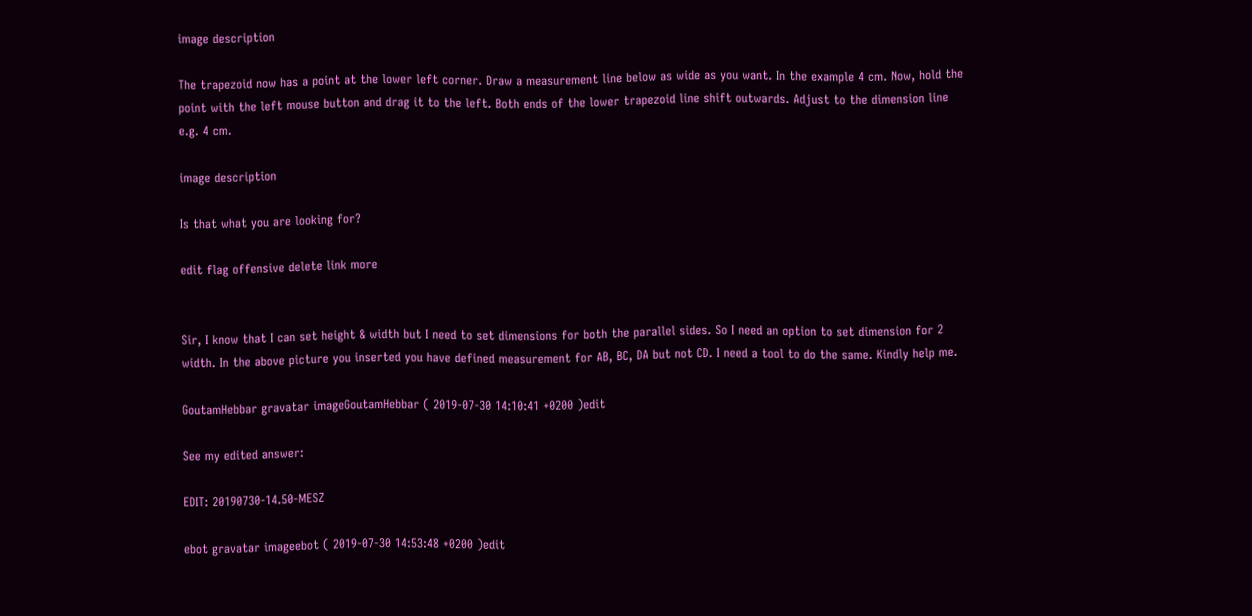image description

The trapezoid now has a point at the lower left corner. Draw a measurement line below as wide as you want. In the example 4 cm. Now, hold the point with the left mouse button and drag it to the left. Both ends of the lower trapezoid line shift outwards. Adjust to the dimension line e.g. 4 cm.

image description

Is that what you are looking for?

edit flag offensive delete link more


Sir, I know that I can set height & width but I need to set dimensions for both the parallel sides. So I need an option to set dimension for 2 width. In the above picture you inserted you have defined measurement for AB, BC, DA but not CD. I need a tool to do the same. Kindly help me.

GoutamHebbar gravatar imageGoutamHebbar ( 2019-07-30 14:10:41 +0200 )edit

See my edited answer:

EDIT: 20190730-14.50-MESZ

ebot gravatar imageebot ( 2019-07-30 14:53:48 +0200 )edit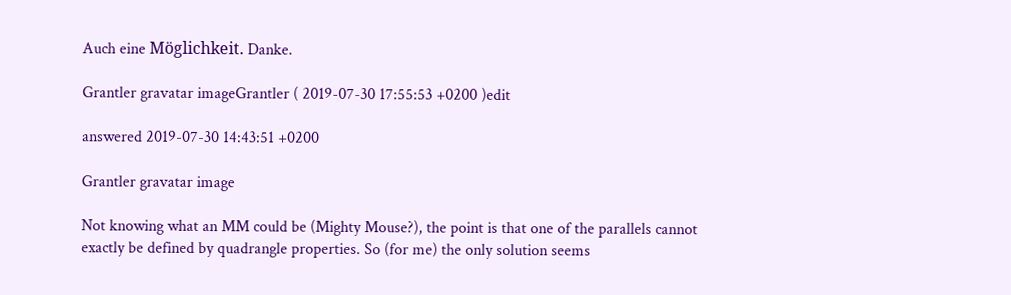Auch eine Möglichkeit. Danke.

Grantler gravatar imageGrantler ( 2019-07-30 17:55:53 +0200 )edit

answered 2019-07-30 14:43:51 +0200

Grantler gravatar image

Not knowing what an MM could be (Mighty Mouse?), the point is that one of the parallels cannot exactly be defined by quadrangle properties. So (for me) the only solution seems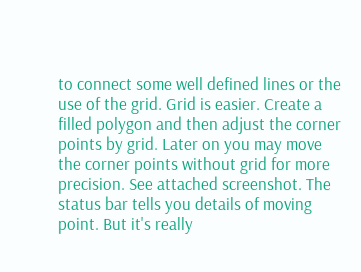to connect some well defined lines or the use of the grid. Grid is easier. Create a filled polygon and then adjust the corner points by grid. Later on you may move the corner points without grid for more precision. See attached screenshot. The status bar tells you details of moving point. But it's really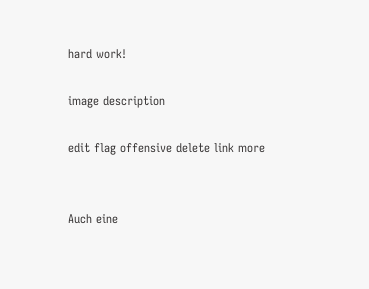hard work!

image description

edit flag offensive delete link more


Auch eine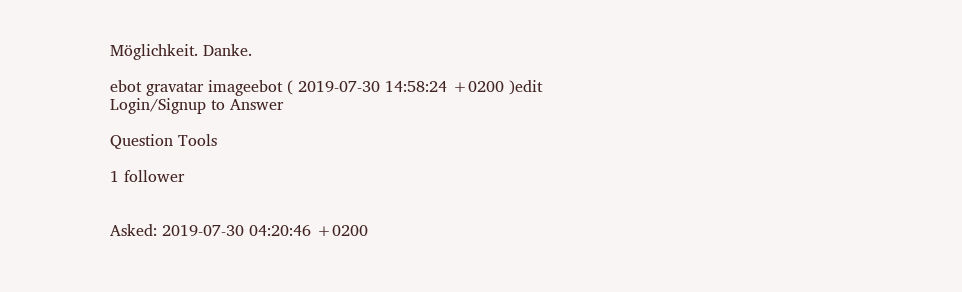Möglichkeit. Danke.

ebot gravatar imageebot ( 2019-07-30 14:58:24 +0200 )edit
Login/Signup to Answer

Question Tools

1 follower


Asked: 2019-07-30 04:20:46 +0200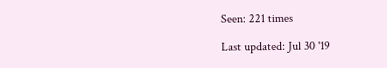Seen: 221 times

Last updated: Jul 30 '19